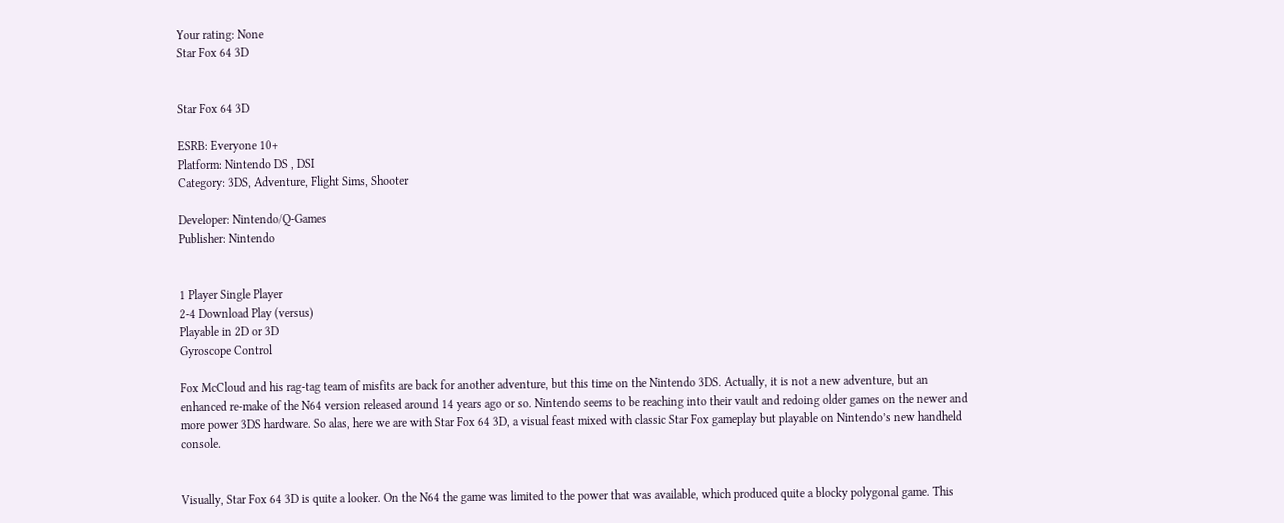Your rating: None
Star Fox 64 3D


Star Fox 64 3D

ESRB: Everyone 10+
Platform: Nintendo DS , DSI
Category: 3DS, Adventure, Flight Sims, Shooter

Developer: Nintendo/Q-Games
Publisher: Nintendo


1 Player Single Player
2-4 Download Play (versus)
Playable in 2D or 3D
Gyroscope Control

Fox McCloud and his rag-tag team of misfits are back for another adventure, but this time on the Nintendo 3DS. Actually, it is not a new adventure, but an enhanced re-make of the N64 version released around 14 years ago or so. Nintendo seems to be reaching into their vault and redoing older games on the newer and more power 3DS hardware. So alas, here we are with Star Fox 64 3D, a visual feast mixed with classic Star Fox gameplay but playable on Nintendo’s new handheld console.


Visually, Star Fox 64 3D is quite a looker. On the N64 the game was limited to the power that was available, which produced quite a blocky polygonal game. This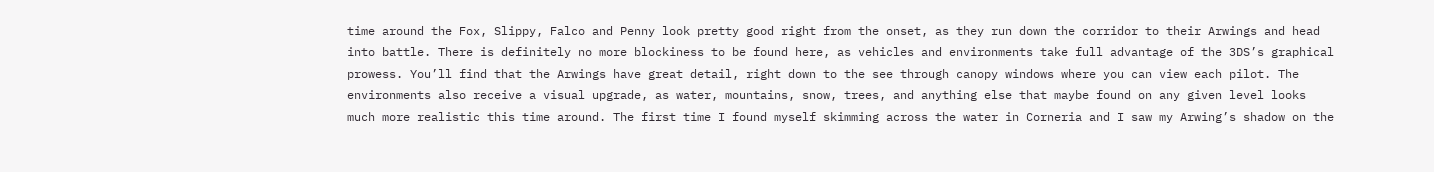time around the Fox, Slippy, Falco and Penny look pretty good right from the onset, as they run down the corridor to their Arwings and head into battle. There is definitely no more blockiness to be found here, as vehicles and environments take full advantage of the 3DS’s graphical prowess. You’ll find that the Arwings have great detail, right down to the see through canopy windows where you can view each pilot. The environments also receive a visual upgrade, as water, mountains, snow, trees, and anything else that maybe found on any given level looks much more realistic this time around. The first time I found myself skimming across the water in Corneria and I saw my Arwing’s shadow on the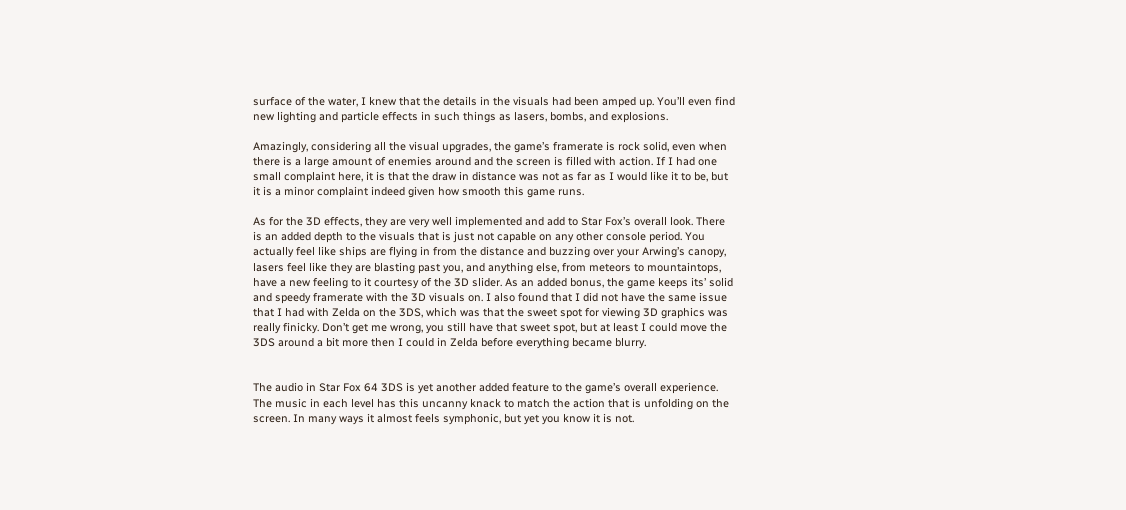surface of the water, I knew that the details in the visuals had been amped up. You’ll even find new lighting and particle effects in such things as lasers, bombs, and explosions.

Amazingly, considering all the visual upgrades, the game’s framerate is rock solid, even when there is a large amount of enemies around and the screen is filled with action. If I had one small complaint here, it is that the draw in distance was not as far as I would like it to be, but it is a minor complaint indeed given how smooth this game runs.

As for the 3D effects, they are very well implemented and add to Star Fox’s overall look. There is an added depth to the visuals that is just not capable on any other console period. You actually feel like ships are flying in from the distance and buzzing over your Arwing’s canopy, lasers feel like they are blasting past you, and anything else, from meteors to mountaintops, have a new feeling to it courtesy of the 3D slider. As an added bonus, the game keeps its’ solid and speedy framerate with the 3D visuals on. I also found that I did not have the same issue that I had with Zelda on the 3DS, which was that the sweet spot for viewing 3D graphics was really finicky. Don’t get me wrong, you still have that sweet spot, but at least I could move the 3DS around a bit more then I could in Zelda before everything became blurry.


The audio in Star Fox 64 3DS is yet another added feature to the game’s overall experience. The music in each level has this uncanny knack to match the action that is unfolding on the screen. In many ways it almost feels symphonic, but yet you know it is not.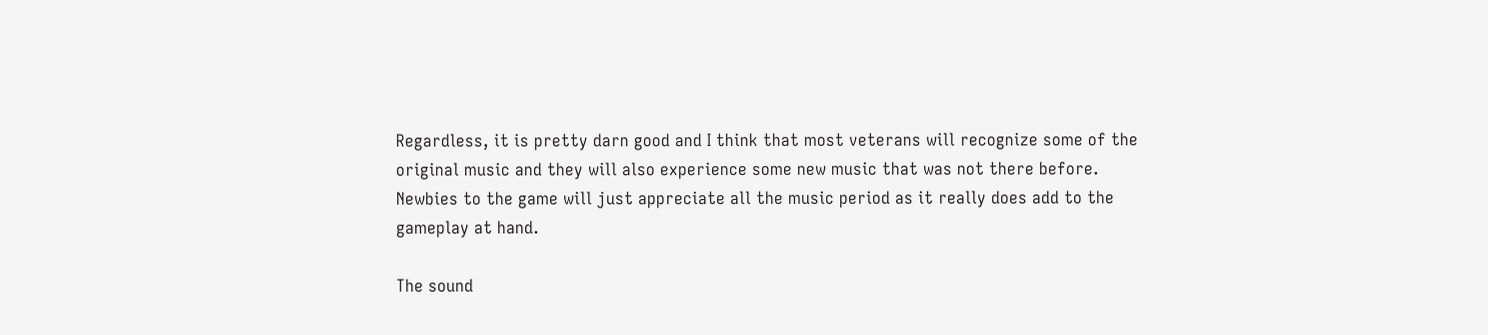Regardless, it is pretty darn good and I think that most veterans will recognize some of the original music and they will also experience some new music that was not there before. Newbies to the game will just appreciate all the music period as it really does add to the gameplay at hand.

The sound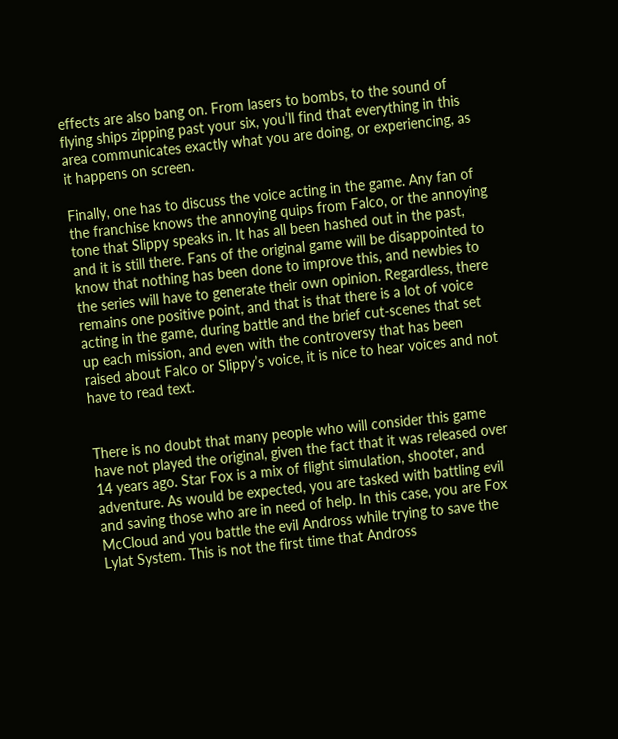effects are also bang on. From lasers to bombs, to the sound of flying ships zipping past your six, you’ll find that everything in this area communicates exactly what you are doing, or experiencing, as it happens on screen.

Finally, one has to discuss the voice acting in the game. Any fan of the franchise knows the annoying quips from Falco, or the annoying tone that Slippy speaks in. It has all been hashed out in the past, and it is still there. Fans of the original game will be disappointed to know that nothing has been done to improve this, and newbies to the series will have to generate their own opinion. Regardless, there remains one positive point, and that is that there is a lot of voice acting in the game, during battle and the brief cut-scenes that set up each mission, and even with the controversy that has been raised about Falco or Slippy’s voice, it is nice to hear voices and not have to read text.


There is no doubt that many people who will consider this game have not played the original, given the fact that it was released over 14 years ago. Star Fox is a mix of flight simulation, shooter, and adventure. As would be expected, you are tasked with battling evil and saving those who are in need of help. In this case, you are Fox McCloud and you battle the evil Andross while trying to save the Lylat System. This is not the first time that Andross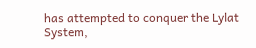has attempted to conquer the Lylat System,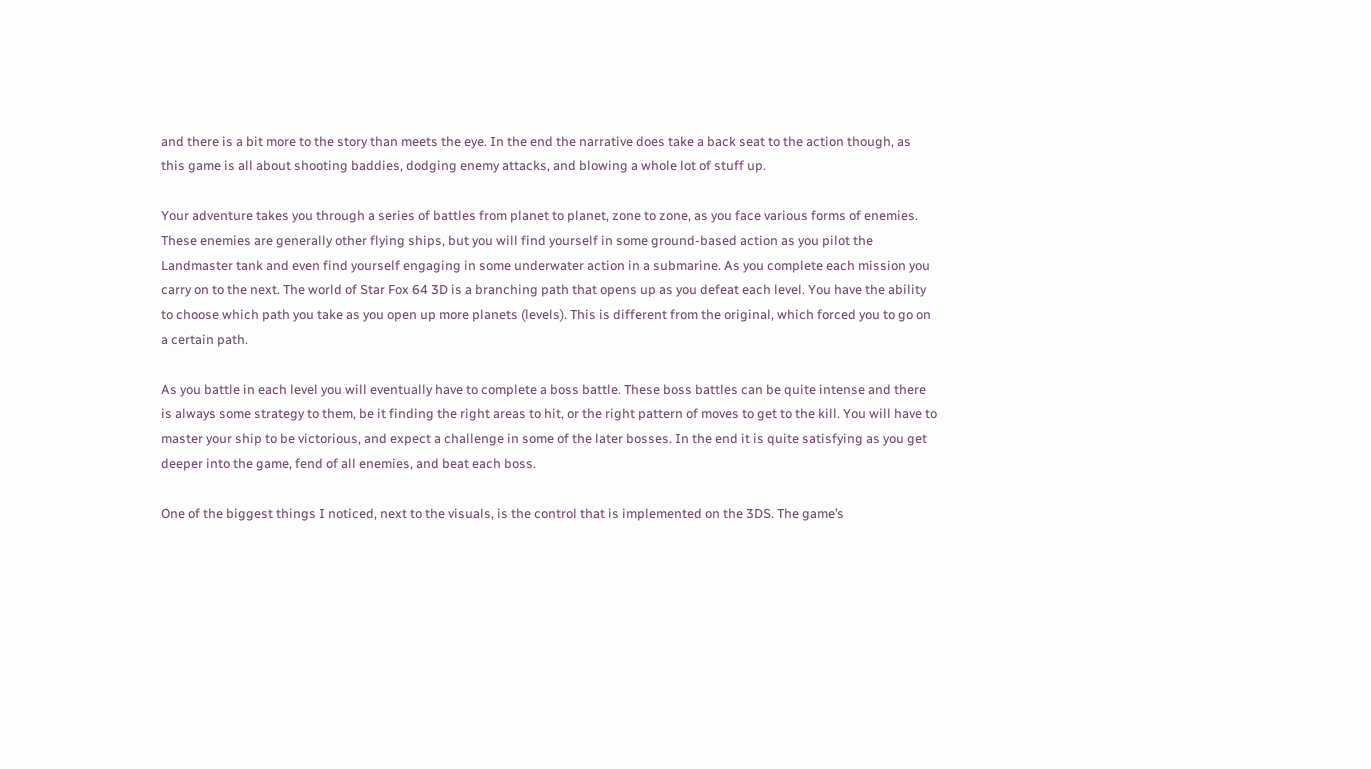and there is a bit more to the story than meets the eye. In the end the narrative does take a back seat to the action though, as this game is all about shooting baddies, dodging enemy attacks, and blowing a whole lot of stuff up.

Your adventure takes you through a series of battles from planet to planet, zone to zone, as you face various forms of enemies. These enemies are generally other flying ships, but you will find yourself in some ground-based action as you pilot the Landmaster tank and even find yourself engaging in some underwater action in a submarine. As you complete each mission you carry on to the next. The world of Star Fox 64 3D is a branching path that opens up as you defeat each level. You have the ability to choose which path you take as you open up more planets (levels). This is different from the original, which forced you to go on a certain path.

As you battle in each level you will eventually have to complete a boss battle. These boss battles can be quite intense and there is always some strategy to them, be it finding the right areas to hit, or the right pattern of moves to get to the kill. You will have to master your ship to be victorious, and expect a challenge in some of the later bosses. In the end it is quite satisfying as you get deeper into the game, fend of all enemies, and beat each boss.

One of the biggest things I noticed, next to the visuals, is the control that is implemented on the 3DS. The game’s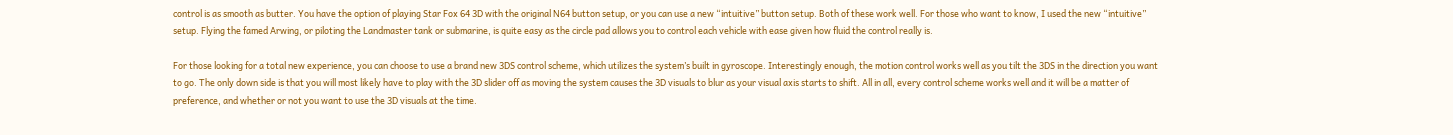control is as smooth as butter. You have the option of playing Star Fox 64 3D with the original N64 button setup, or you can use a new “intuitive” button setup. Both of these work well. For those who want to know, I used the new “intuitive” setup. Flying the famed Arwing, or piloting the Landmaster tank or submarine, is quite easy as the circle pad allows you to control each vehicle with ease given how fluid the control really is.

For those looking for a total new experience, you can choose to use a brand new 3DS control scheme, which utilizes the system’s built in gyroscope. Interestingly enough, the motion control works well as you tilt the 3DS in the direction you want to go. The only down side is that you will most likely have to play with the 3D slider off as moving the system causes the 3D visuals to blur as your visual axis starts to shift. All in all, every control scheme works well and it will be a matter of preference, and whether or not you want to use the 3D visuals at the time.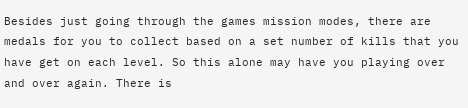Besides just going through the games mission modes, there are medals for you to collect based on a set number of kills that you have get on each level. So this alone may have you playing over and over again. There is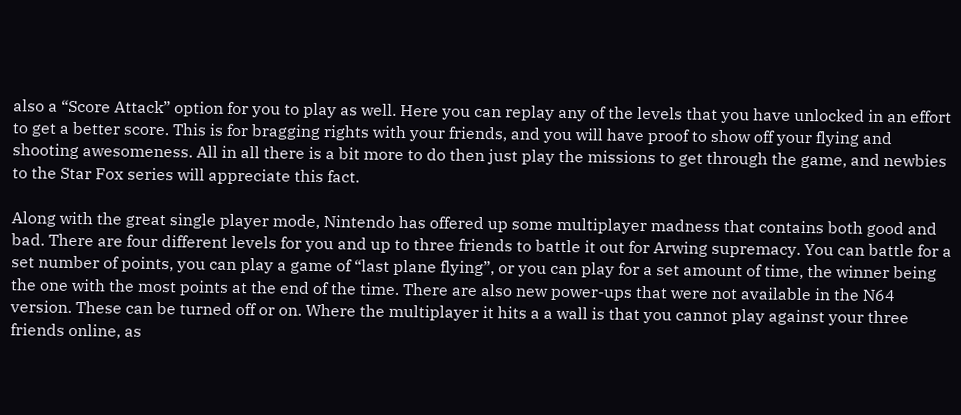also a “Score Attack” option for you to play as well. Here you can replay any of the levels that you have unlocked in an effort to get a better score. This is for bragging rights with your friends, and you will have proof to show off your flying and shooting awesomeness. All in all there is a bit more to do then just play the missions to get through the game, and newbies to the Star Fox series will appreciate this fact.

Along with the great single player mode, Nintendo has offered up some multiplayer madness that contains both good and bad. There are four different levels for you and up to three friends to battle it out for Arwing supremacy. You can battle for a set number of points, you can play a game of “last plane flying”, or you can play for a set amount of time, the winner being the one with the most points at the end of the time. There are also new power-ups that were not available in the N64 version. These can be turned off or on. Where the multiplayer it hits a a wall is that you cannot play against your three friends online, as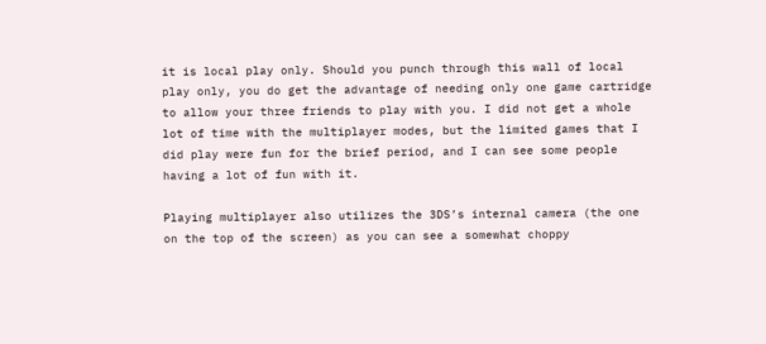it is local play only. Should you punch through this wall of local play only, you do get the advantage of needing only one game cartridge to allow your three friends to play with you. I did not get a whole lot of time with the multiplayer modes, but the limited games that I did play were fun for the brief period, and I can see some people having a lot of fun with it.

Playing multiplayer also utilizes the 3DS’s internal camera (the one on the top of the screen) as you can see a somewhat choppy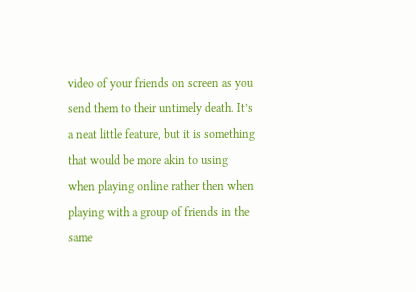video of your friends on screen as you send them to their untimely death. It’s a neat little feature, but it is something that would be more akin to using when playing online rather then when playing with a group of friends in the same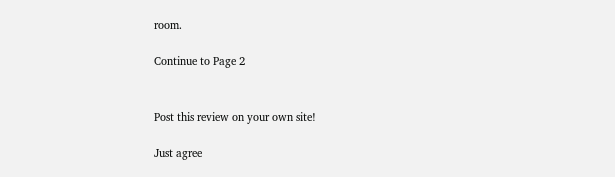room.

Continue to Page 2


Post this review on your own site!

Just agree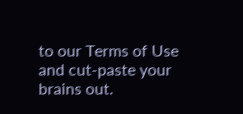to our Terms of Use and cut-paste your brains out.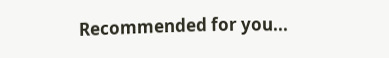Recommended for you...